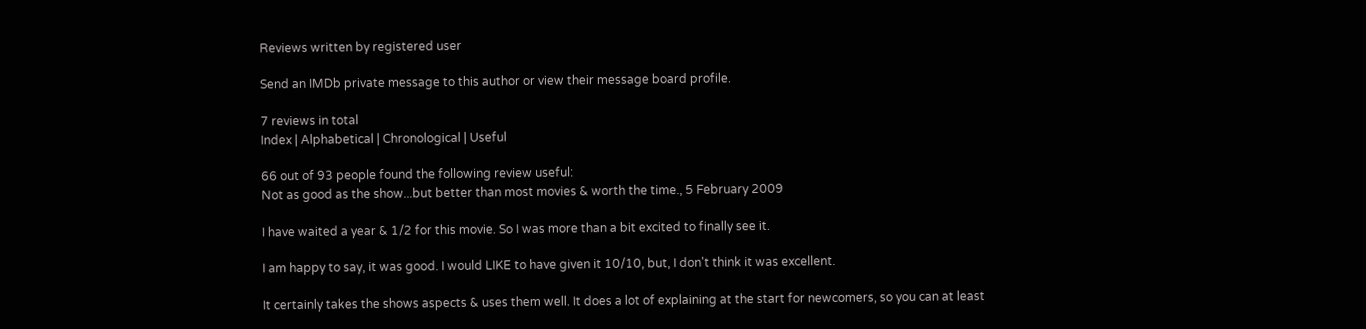Reviews written by registered user

Send an IMDb private message to this author or view their message board profile.

7 reviews in total
Index | Alphabetical | Chronological | Useful

66 out of 93 people found the following review useful:
Not as good as the show...but better than most movies & worth the time., 5 February 2009

I have waited a year & 1/2 for this movie. So I was more than a bit excited to finally see it.

I am happy to say, it was good. I would LIKE to have given it 10/10, but, I don't think it was excellent.

It certainly takes the shows aspects & uses them well. It does a lot of explaining at the start for newcomers, so you can at least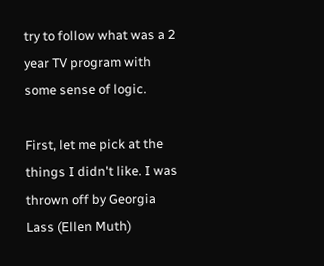try to follow what was a 2 year TV program with some sense of logic.

First, let me pick at the things I didn't like. I was thrown off by Georgia Lass (Ellen Muth)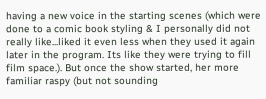having a new voice in the starting scenes (which were done to a comic book styling & I personally did not really like...liked it even less when they used it again later in the program. Its like they were trying to fill film space.). But once the show started, her more familiar raspy (but not sounding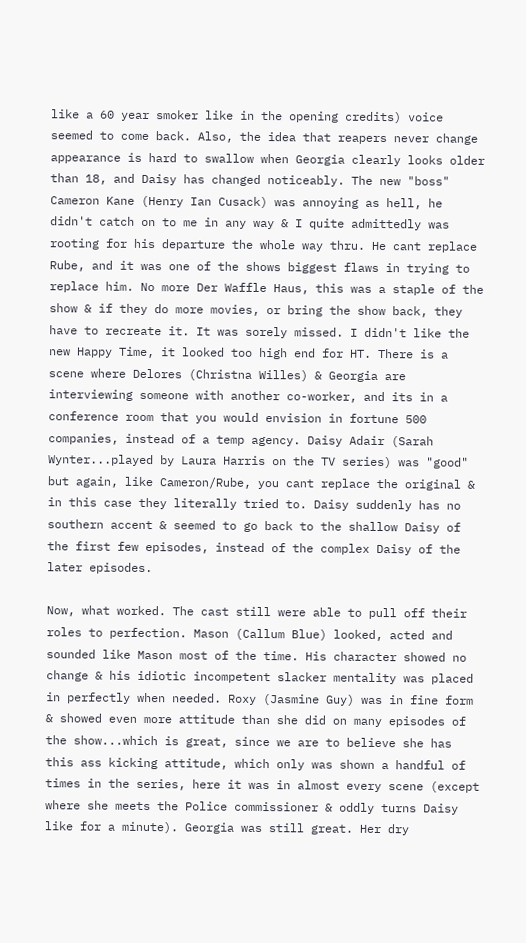like a 60 year smoker like in the opening credits) voice seemed to come back. Also, the idea that reapers never change appearance is hard to swallow when Georgia clearly looks older than 18, and Daisy has changed noticeably. The new "boss" Cameron Kane (Henry Ian Cusack) was annoying as hell, he didn't catch on to me in any way & I quite admittedly was rooting for his departure the whole way thru. He cant replace Rube, and it was one of the shows biggest flaws in trying to replace him. No more Der Waffle Haus, this was a staple of the show & if they do more movies, or bring the show back, they have to recreate it. It was sorely missed. I didn't like the new Happy Time, it looked too high end for HT. There is a scene where Delores (Christna Willes) & Georgia are interviewing someone with another co-worker, and its in a conference room that you would envision in fortune 500 companies, instead of a temp agency. Daisy Adair (Sarah Wynter...played by Laura Harris on the TV series) was "good" but again, like Cameron/Rube, you cant replace the original & in this case they literally tried to. Daisy suddenly has no southern accent & seemed to go back to the shallow Daisy of the first few episodes, instead of the complex Daisy of the later episodes.

Now, what worked. The cast still were able to pull off their roles to perfection. Mason (Callum Blue) looked, acted and sounded like Mason most of the time. His character showed no change & his idiotic incompetent slacker mentality was placed in perfectly when needed. Roxy (Jasmine Guy) was in fine form & showed even more attitude than she did on many episodes of the show...which is great, since we are to believe she has this ass kicking attitude, which only was shown a handful of times in the series, here it was in almost every scene (except where she meets the Police commissioner & oddly turns Daisy like for a minute). Georgia was still great. Her dry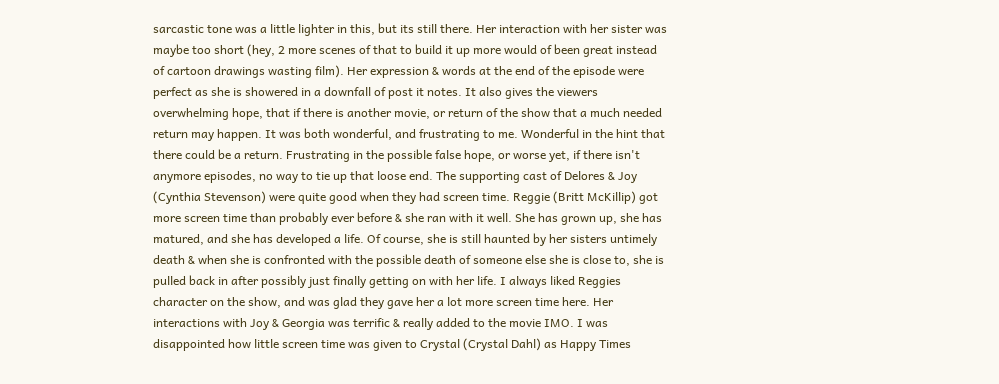sarcastic tone was a little lighter in this, but its still there. Her interaction with her sister was maybe too short (hey, 2 more scenes of that to build it up more would of been great instead of cartoon drawings wasting film). Her expression & words at the end of the episode were perfect as she is showered in a downfall of post it notes. It also gives the viewers overwhelming hope, that if there is another movie, or return of the show that a much needed return may happen. It was both wonderful, and frustrating to me. Wonderful in the hint that there could be a return. Frustrating in the possible false hope, or worse yet, if there isn't anymore episodes, no way to tie up that loose end. The supporting cast of Delores & Joy (Cynthia Stevenson) were quite good when they had screen time. Reggie (Britt McKillip) got more screen time than probably ever before & she ran with it well. She has grown up, she has matured, and she has developed a life. Of course, she is still haunted by her sisters untimely death & when she is confronted with the possible death of someone else she is close to, she is pulled back in after possibly just finally getting on with her life. I always liked Reggies character on the show, and was glad they gave her a lot more screen time here. Her interactions with Joy & Georgia was terrific & really added to the movie IMO. I was disappointed how little screen time was given to Crystal (Crystal Dahl) as Happy Times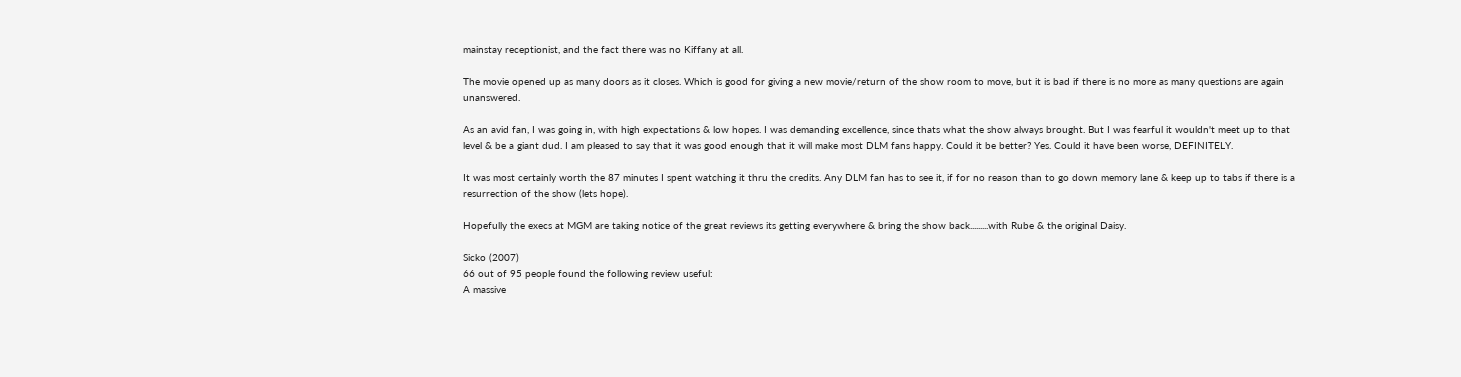mainstay receptionist, and the fact there was no Kiffany at all.

The movie opened up as many doors as it closes. Which is good for giving a new movie/return of the show room to move, but it is bad if there is no more as many questions are again unanswered.

As an avid fan, I was going in, with high expectations & low hopes. I was demanding excellence, since thats what the show always brought. But I was fearful it wouldn't meet up to that level & be a giant dud. I am pleased to say that it was good enough that it will make most DLM fans happy. Could it be better? Yes. Could it have been worse, DEFINITELY.

It was most certainly worth the 87 minutes I spent watching it thru the credits. Any DLM fan has to see it, if for no reason than to go down memory lane & keep up to tabs if there is a resurrection of the show (lets hope).

Hopefully the execs at MGM are taking notice of the great reviews its getting everywhere & bring the show back.........with Rube & the original Daisy.

Sicko (2007)
66 out of 95 people found the following review useful:
A massive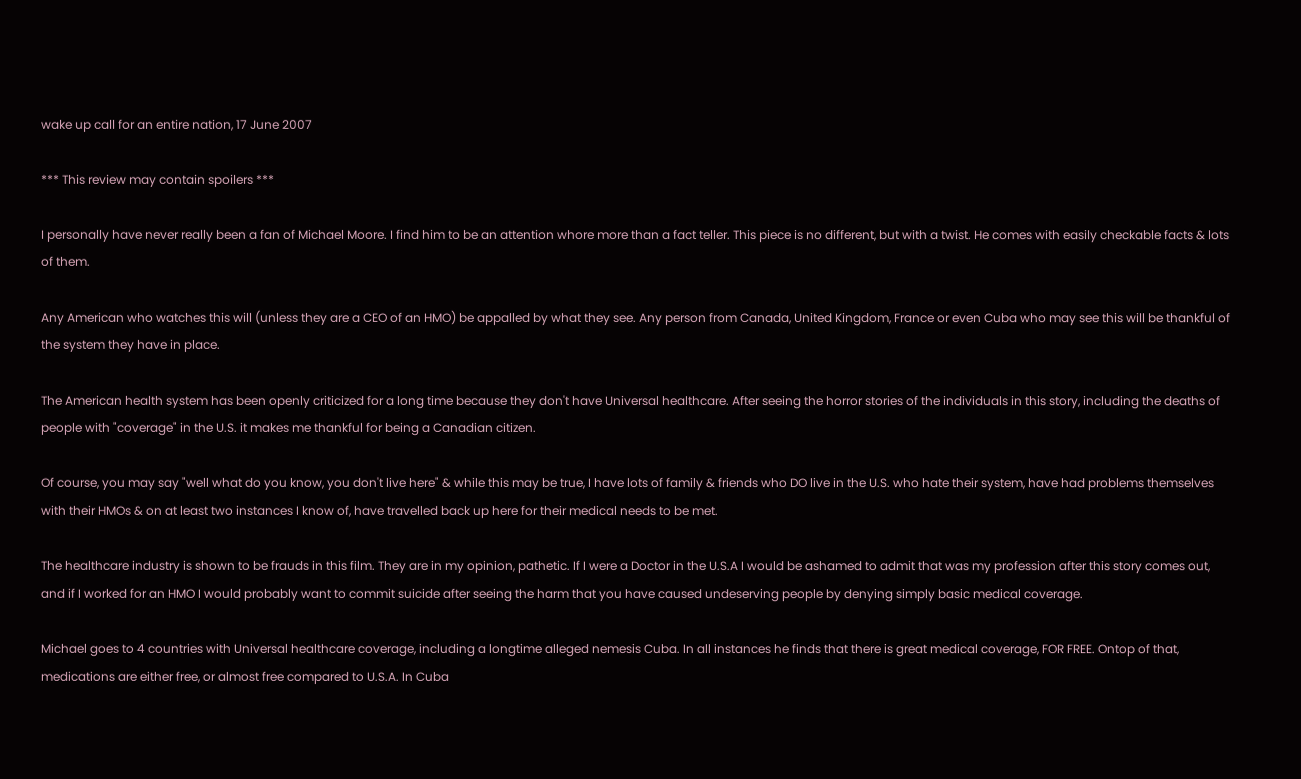wake up call for an entire nation, 17 June 2007

*** This review may contain spoilers ***

I personally have never really been a fan of Michael Moore. I find him to be an attention whore more than a fact teller. This piece is no different, but with a twist. He comes with easily checkable facts & lots of them.

Any American who watches this will (unless they are a CEO of an HMO) be appalled by what they see. Any person from Canada, United Kingdom, France or even Cuba who may see this will be thankful of the system they have in place.

The American health system has been openly criticized for a long time because they don't have Universal healthcare. After seeing the horror stories of the individuals in this story, including the deaths of people with "coverage" in the U.S. it makes me thankful for being a Canadian citizen.

Of course, you may say "well what do you know, you don't live here" & while this may be true, I have lots of family & friends who DO live in the U.S. who hate their system, have had problems themselves with their HMOs & on at least two instances I know of, have travelled back up here for their medical needs to be met.

The healthcare industry is shown to be frauds in this film. They are in my opinion, pathetic. If I were a Doctor in the U.S.A I would be ashamed to admit that was my profession after this story comes out, and if I worked for an HMO I would probably want to commit suicide after seeing the harm that you have caused undeserving people by denying simply basic medical coverage.

Michael goes to 4 countries with Universal healthcare coverage, including a longtime alleged nemesis Cuba. In all instances he finds that there is great medical coverage, FOR FREE. Ontop of that, medications are either free, or almost free compared to U.S.A. In Cuba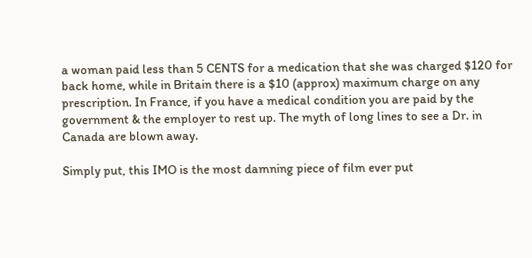a woman paid less than 5 CENTS for a medication that she was charged $120 for back home, while in Britain there is a $10 (approx) maximum charge on any prescription. In France, if you have a medical condition you are paid by the government & the employer to rest up. The myth of long lines to see a Dr. in Canada are blown away.

Simply put, this IMO is the most damning piece of film ever put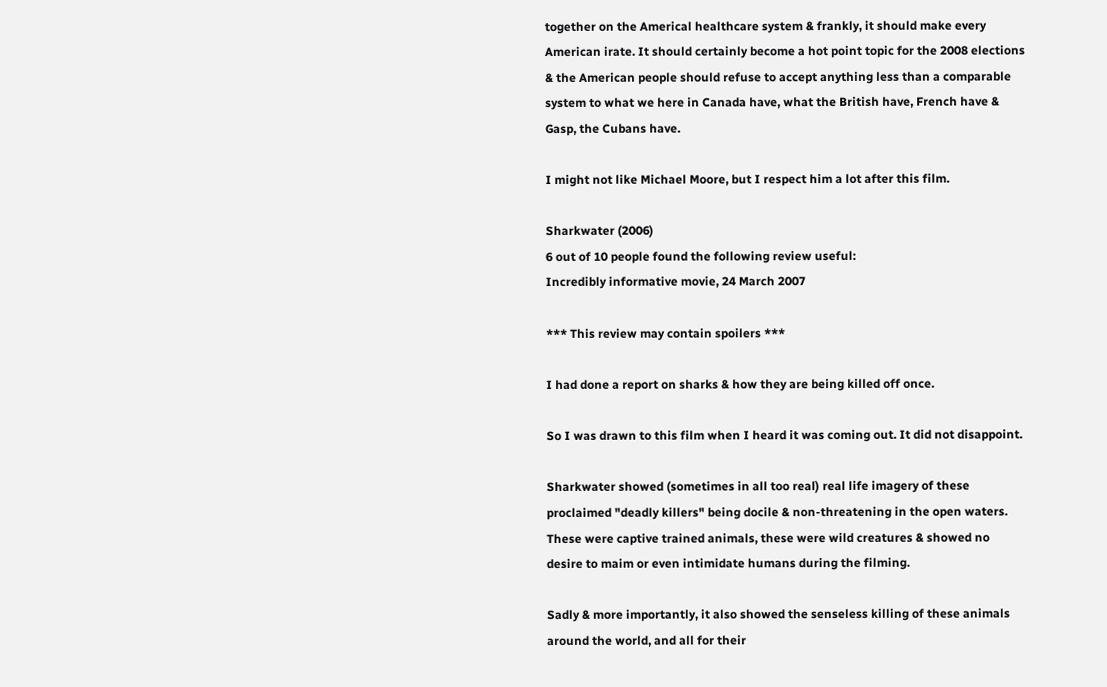together on the Americal healthcare system & frankly, it should make every American irate. It should certainly become a hot point topic for the 2008 elections & the American people should refuse to accept anything less than a comparable system to what we here in Canada have, what the British have, French have & Gasp, the Cubans have.

I might not like Michael Moore, but I respect him a lot after this film.

Sharkwater (2006)
6 out of 10 people found the following review useful:
Incredibly informative movie, 24 March 2007

*** This review may contain spoilers ***

I had done a report on sharks & how they are being killed off once.

So I was drawn to this film when I heard it was coming out. It did not disappoint.

Sharkwater showed (sometimes in all too real) real life imagery of these proclaimed "deadly killers" being docile & non-threatening in the open waters. These were captive trained animals, these were wild creatures & showed no desire to maim or even intimidate humans during the filming.

Sadly & more importantly, it also showed the senseless killing of these animals around the world, and all for their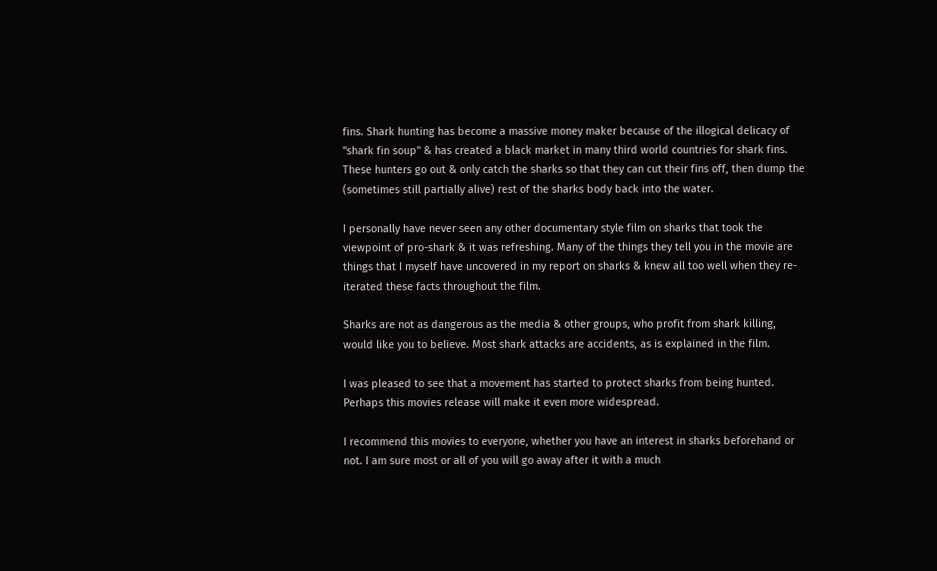fins. Shark hunting has become a massive money maker because of the illogical delicacy of "shark fin soup" & has created a black market in many third world countries for shark fins. These hunters go out & only catch the sharks so that they can cut their fins off, then dump the (sometimes still partially alive) rest of the sharks body back into the water.

I personally have never seen any other documentary style film on sharks that took the viewpoint of pro-shark & it was refreshing. Many of the things they tell you in the movie are things that I myself have uncovered in my report on sharks & knew all too well when they re-iterated these facts throughout the film.

Sharks are not as dangerous as the media & other groups, who profit from shark killing, would like you to believe. Most shark attacks are accidents, as is explained in the film.

I was pleased to see that a movement has started to protect sharks from being hunted. Perhaps this movies release will make it even more widespread.

I recommend this movies to everyone, whether you have an interest in sharks beforehand or not. I am sure most or all of you will go away after it with a much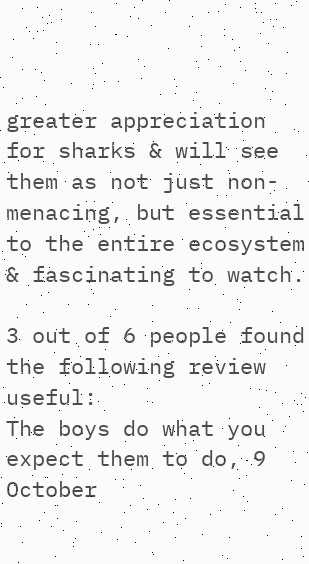greater appreciation for sharks & will see them as not just non-menacing, but essential to the entire ecosystem & fascinating to watch.

3 out of 6 people found the following review useful:
The boys do what you expect them to do, 9 October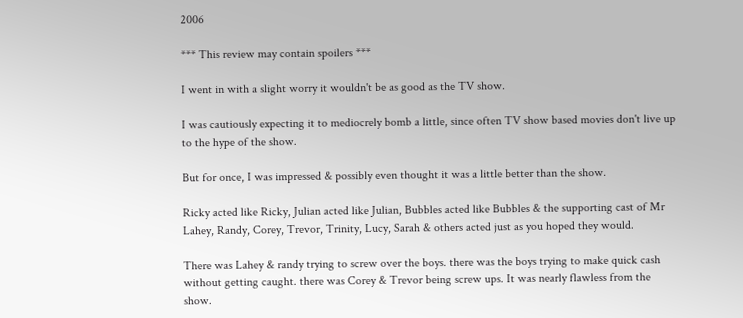2006

*** This review may contain spoilers ***

I went in with a slight worry it wouldn't be as good as the TV show.

I was cautiously expecting it to mediocrely bomb a little, since often TV show based movies don't live up to the hype of the show.

But for once, I was impressed & possibly even thought it was a little better than the show.

Ricky acted like Ricky, Julian acted like Julian, Bubbles acted like Bubbles & the supporting cast of Mr Lahey, Randy, Corey, Trevor, Trinity, Lucy, Sarah & others acted just as you hoped they would.

There was Lahey & randy trying to screw over the boys. there was the boys trying to make quick cash without getting caught. there was Corey & Trevor being screw ups. It was nearly flawless from the show.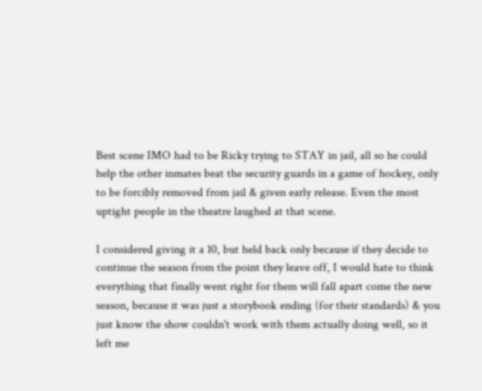Best scene IMO had to be Ricky trying to STAY in jail, all so he could help the other inmates beat the security guards in a game of hockey, only to be forcibly removed from jail & given early release. Even the most uptight people in the theatre laughed at that scene.

I considered giving it a 10, but held back only because if they decide to continue the season from the point they leave off, I would hate to think everything that finally went right for them will fall apart come the new season, because it was just a storybook ending (for their standards) & you just know the show couldn't work with them actually doing well, so it left me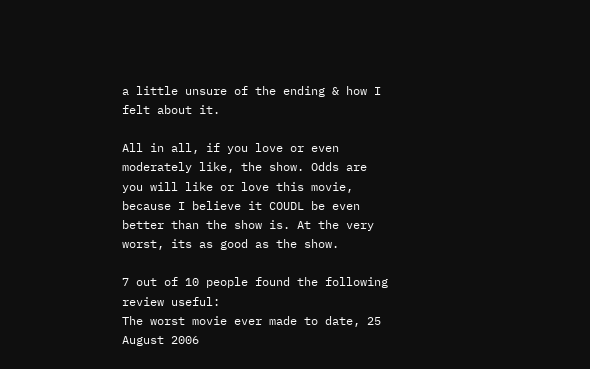a little unsure of the ending & how I felt about it.

All in all, if you love or even moderately like, the show. Odds are you will like or love this movie, because I believe it COUDL be even better than the show is. At the very worst, its as good as the show.

7 out of 10 people found the following review useful:
The worst movie ever made to date, 25 August 2006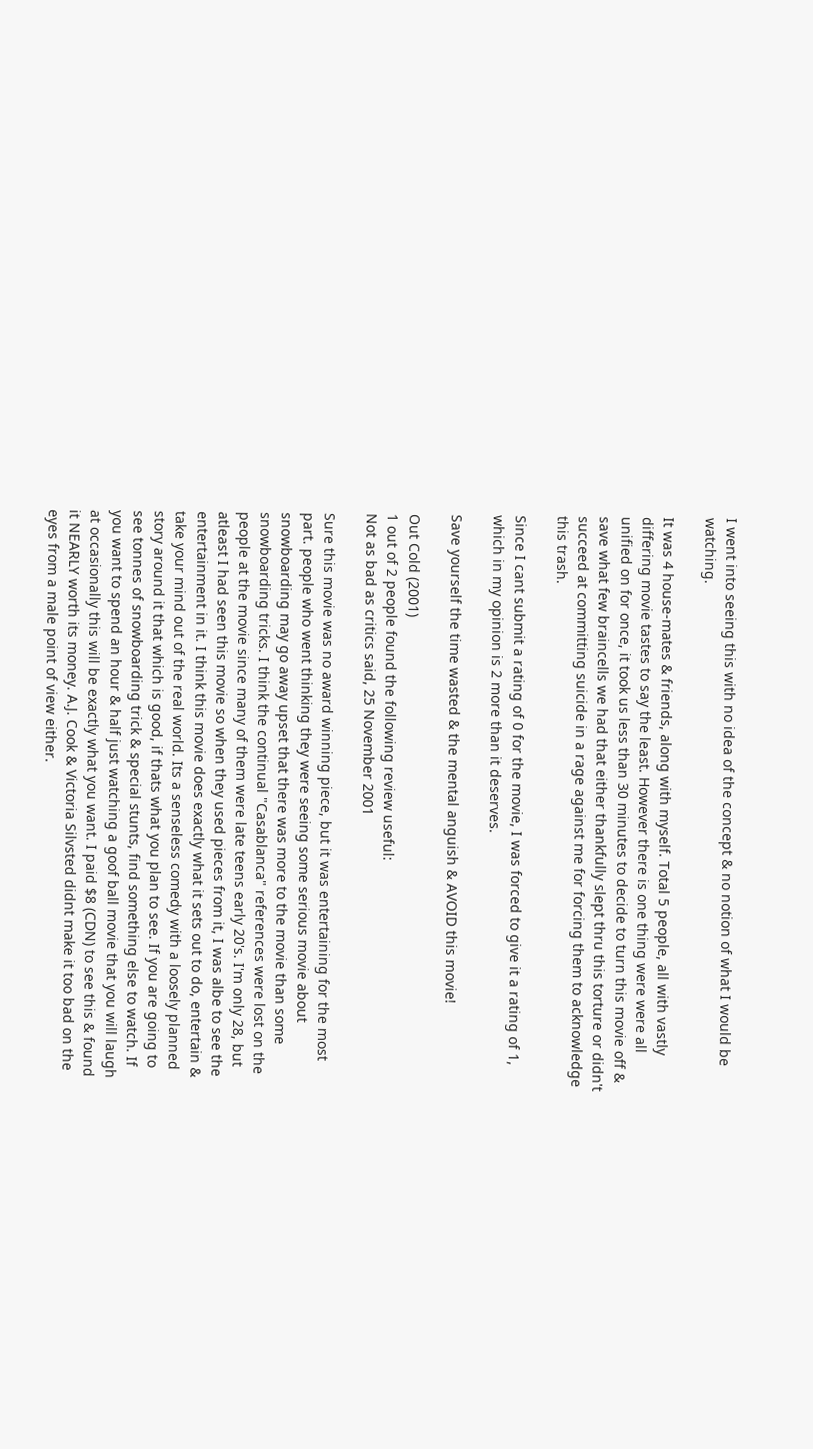I went into seeing this with no idea of the concept & no notion of what I would be watching.

It was 4 house-mates & friends, along with myself. Total 5 people, all with vastly differing movie tastes to say the least. However there is one thing were were all unified on for once, it took us less than 30 minutes to decide to turn this movie off & save what few braincells we had that either thankfully slept thru this torture or didn't succeed at committing suicide in a rage against me for forcing them to acknowledge this trash.

Since I cant submit a rating of 0 for the movie, I was forced to give it a rating of 1, which in my opinion is 2 more than it deserves.

Save yourself the time wasted & the mental anguish & AVOID this movie!

Out Cold (2001)
1 out of 2 people found the following review useful:
Not as bad as critics said, 25 November 2001

Sure this movie was no award winning piece, but it was entertaining for the most part. people who went thinking they were seeing some serious movie about snowboarding may go away upset that there was more to the movie than some snowboarding tricks. I think the continual "Casablanca" references were lost on the people at the movie since many of them were late teens early 20's. I'm only 28, but atleast I had seen this movie so when they used pieces from it, I was albe to see the entertainment in it. I think this movie does exactly what it sets out to do, entertain & take your mind out of the real world. Its a senseless comedy with a loosely planned story around it that which is good, if thats what you plan to see. If you are going to see tonnes of snowboarding trick & special stunts, find something else to watch. If you want to spend an hour & half just watching a goof ball movie that you will laugh at occasionally this will be exactly what you want. I paid $8 (CDN) to see this & found it NEARLY worth its money. A.J. Cook & Victoria Silvsted didnt make it too bad on the eyes from a male point of view either.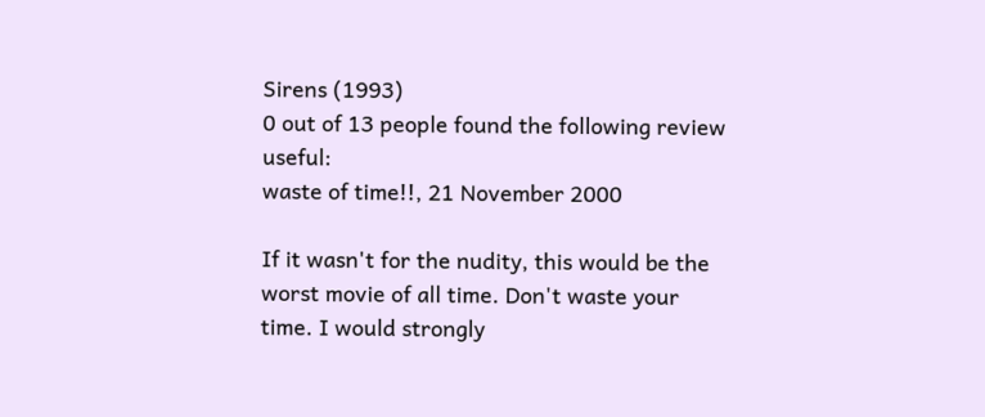Sirens (1993)
0 out of 13 people found the following review useful:
waste of time!!, 21 November 2000

If it wasn't for the nudity, this would be the worst movie of all time. Don't waste your time. I would strongly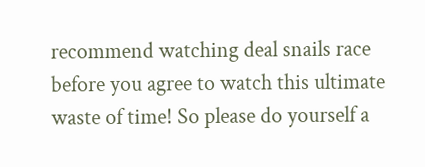recommend watching deal snails race before you agree to watch this ultimate waste of time! So please do yourself a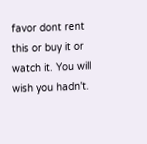favor dont rent this or buy it or watch it. You will wish you hadn't.